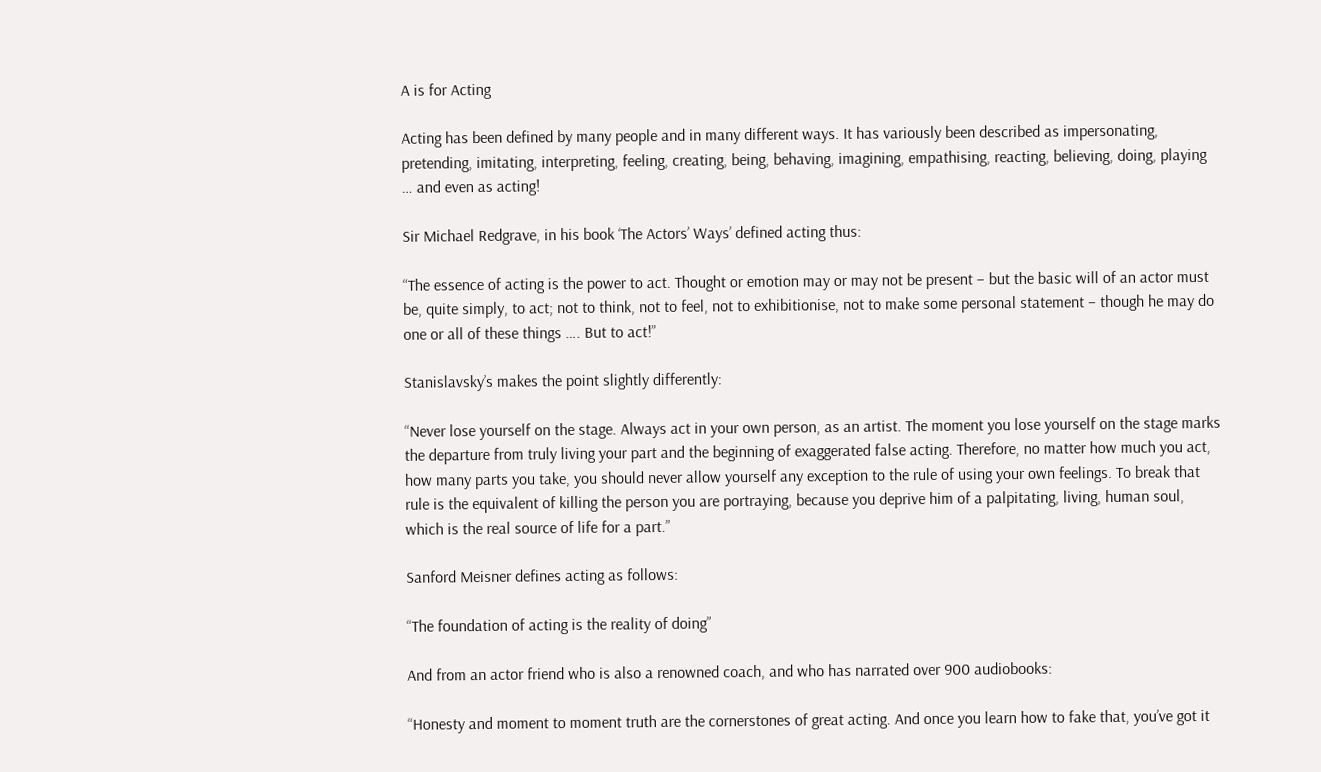A is for Acting

Acting has been defined by many people and in many different ways. It has variously been described as impersonating, pretending, imitating, interpreting, feeling, creating, being, behaving, imagining, empathising, reacting, believing, doing, playing … and even as acting!

Sir Michael Redgrave, in his book ‘The Actors’ Ways’ defined acting thus:

“The essence of acting is the power to act. Thought or emotion may or may not be present – but the basic will of an actor must be, quite simply, to act; not to think, not to feel, not to exhibitionise, not to make some personal statement – though he may do one or all of these things …. But to act!”

Stanislavsky’s makes the point slightly differently:

“Never lose yourself on the stage. Always act in your own person, as an artist. The moment you lose yourself on the stage marks the departure from truly living your part and the beginning of exaggerated false acting. Therefore, no matter how much you act, how many parts you take, you should never allow yourself any exception to the rule of using your own feelings. To break that rule is the equivalent of killing the person you are portraying, because you deprive him of a palpitating, living, human soul, which is the real source of life for a part.”

Sanford Meisner defines acting as follows:

“The foundation of acting is the reality of doing”

And from an actor friend who is also a renowned coach, and who has narrated over 900 audiobooks:

“Honesty and moment to moment truth are the cornerstones of great acting. And once you learn how to fake that, you’ve got it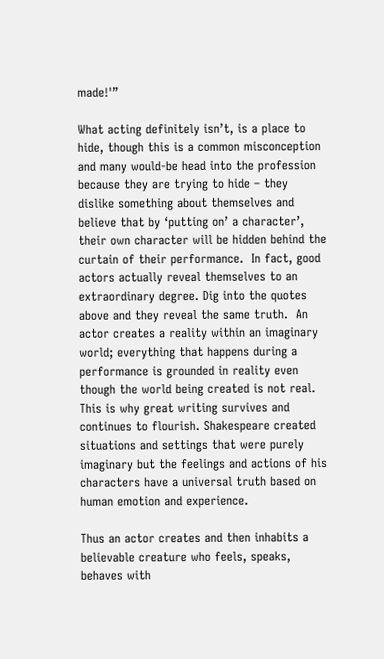made!'”

What acting definitely isn’t, is a place to hide, though this is a common misconception and many would-be head into the profession because they are trying to hide – they dislike something about themselves and believe that by ‘putting on’ a character’, their own character will be hidden behind the curtain of their performance.  In fact, good actors actually reveal themselves to an extraordinary degree. Dig into the quotes above and they reveal the same truth.  An actor creates a reality within an imaginary world; everything that happens during a performance is grounded in reality even though the world being created is not real.  This is why great writing survives and continues to flourish. Shakespeare created situations and settings that were purely imaginary but the feelings and actions of his characters have a universal truth based on human emotion and experience.

Thus an actor creates and then inhabits a believable creature who feels, speaks, behaves with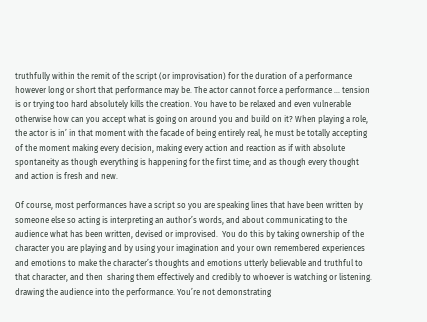truthfully within the remit of the script (or improvisation) for the duration of a performance however long or short that performance may be. The actor cannot force a performance … tension is or trying too hard absolutely kills the creation. You have to be relaxed and even vulnerable otherwise how can you accept what is going on around you and build on it? When playing a role, the actor is in’ in that moment with the facade of being entirely real, he must be totally accepting of the moment making every decision, making every action and reaction as if with absolute spontaneity as though everything is happening for the first time; and as though every thought and action is fresh and new.

Of course, most performances have a script so you are speaking lines that have been written by someone else so acting is interpreting an author’s words, and about communicating to the audience what has been written, devised or improvised.  You do this by taking ownership of the character you are playing and by using your imagination and your own remembered experiences and emotions to make the character’s thoughts and emotions utterly believable and truthful to that character, and then  sharing them effectively and credibly to whoever is watching or listening. drawing the audience into the performance. You’re not demonstrating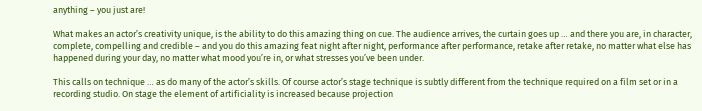anything – you just are!

What makes an actor’s creativity unique, is the ability to do this amazing thing on cue. The audience arrives, the curtain goes up … and there you are, in character, complete, compelling and credible – and you do this amazing feat night after night, performance after performance, retake after retake, no matter what else has happened during your day, no matter what mood you’re in, or what stresses you’ve been under.

This calls on technique … as do many of the actor’s skills. Of course actor’s stage technique is subtly different from the technique required on a film set or in a recording studio. On stage the element of artificiality is increased because projection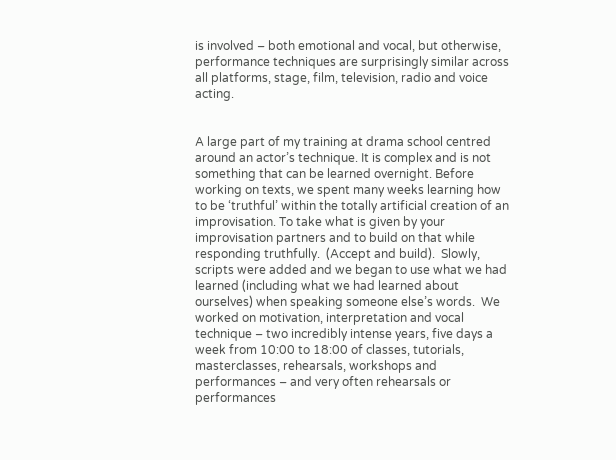is involved – both emotional and vocal, but otherwise, performance techniques are surprisingly similar across all platforms, stage, film, television, radio and voice acting.


A large part of my training at drama school centred around an actor’s technique. It is complex and is not something that can be learned overnight. Before working on texts, we spent many weeks learning how to be ‘truthful’ within the totally artificial creation of an improvisation. To take what is given by your improvisation partners and to build on that while responding truthfully.  (Accept and build).  Slowly, scripts were added and we began to use what we had learned (including what we had learned about ourselves) when speaking someone else’s words.  We worked on motivation, interpretation and vocal technique – two incredibly intense years, five days a week from 10:00 to 18:00 of classes, tutorials, masterclasses, rehearsals, workshops and performances – and very often rehearsals or performances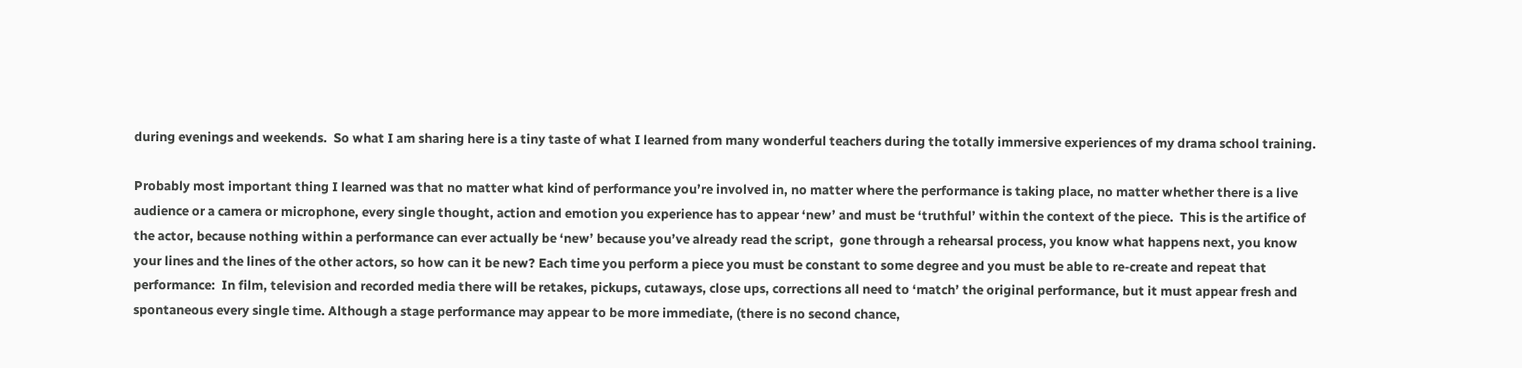during evenings and weekends.  So what I am sharing here is a tiny taste of what I learned from many wonderful teachers during the totally immersive experiences of my drama school training.

Probably most important thing I learned was that no matter what kind of performance you’re involved in, no matter where the performance is taking place, no matter whether there is a live audience or a camera or microphone, every single thought, action and emotion you experience has to appear ‘new’ and must be ‘truthful’ within the context of the piece.  This is the artifice of the actor, because nothing within a performance can ever actually be ‘new’ because you’ve already read the script,  gone through a rehearsal process, you know what happens next, you know your lines and the lines of the other actors, so how can it be new? Each time you perform a piece you must be constant to some degree and you must be able to re-create and repeat that performance:  In film, television and recorded media there will be retakes, pickups, cutaways, close ups, corrections all need to ‘match’ the original performance, but it must appear fresh and spontaneous every single time. Although a stage performance may appear to be more immediate, (there is no second chance,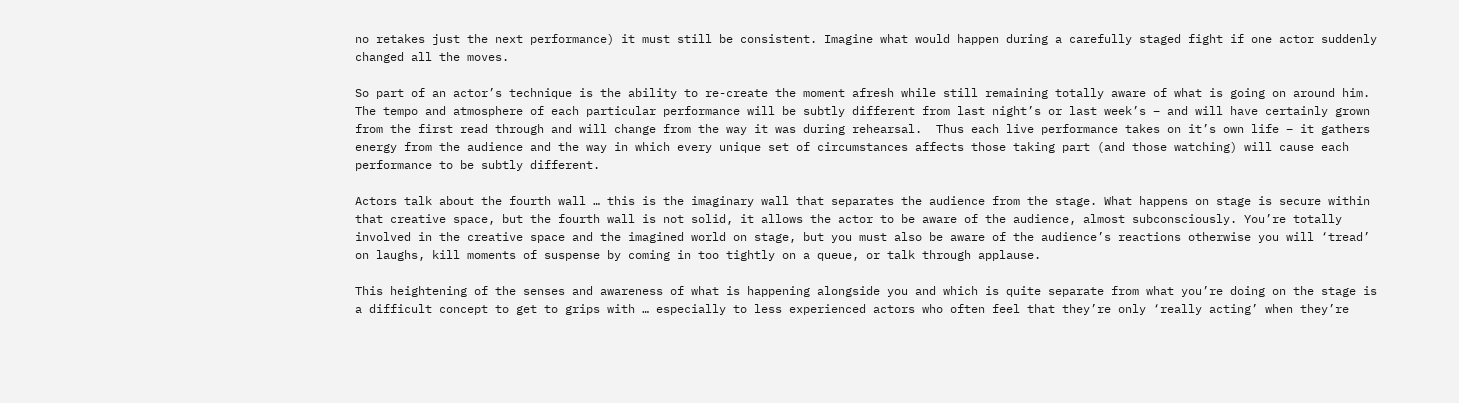no retakes just the next performance) it must still be consistent. Imagine what would happen during a carefully staged fight if one actor suddenly changed all the moves.

So part of an actor’s technique is the ability to re-create the moment afresh while still remaining totally aware of what is going on around him. The tempo and atmosphere of each particular performance will be subtly different from last night’s or last week’s – and will have certainly grown from the first read through and will change from the way it was during rehearsal.  Thus each live performance takes on it’s own life – it gathers energy from the audience and the way in which every unique set of circumstances affects those taking part (and those watching) will cause each performance to be subtly different.

Actors talk about the fourth wall … this is the imaginary wall that separates the audience from the stage. What happens on stage is secure within that creative space, but the fourth wall is not solid, it allows the actor to be aware of the audience, almost subconsciously. You’re totally involved in the creative space and the imagined world on stage, but you must also be aware of the audience’s reactions otherwise you will ‘tread’ on laughs, kill moments of suspense by coming in too tightly on a queue, or talk through applause.

This heightening of the senses and awareness of what is happening alongside you and which is quite separate from what you’re doing on the stage is a difficult concept to get to grips with … especially to less experienced actors who often feel that they’re only ‘really acting’ when they’re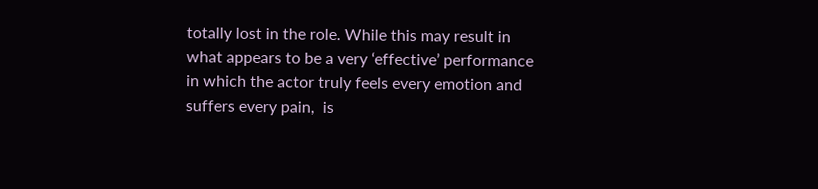totally lost in the role. While this may result in what appears to be a very ‘effective’ performance in which the actor truly feels every emotion and suffers every pain,  is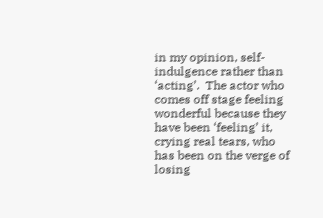in my opinion, self-indulgence rather than ‘acting’.  The actor who comes off stage feeling wonderful because they have been ‘feeling’ it, crying real tears, who has been on the verge of losing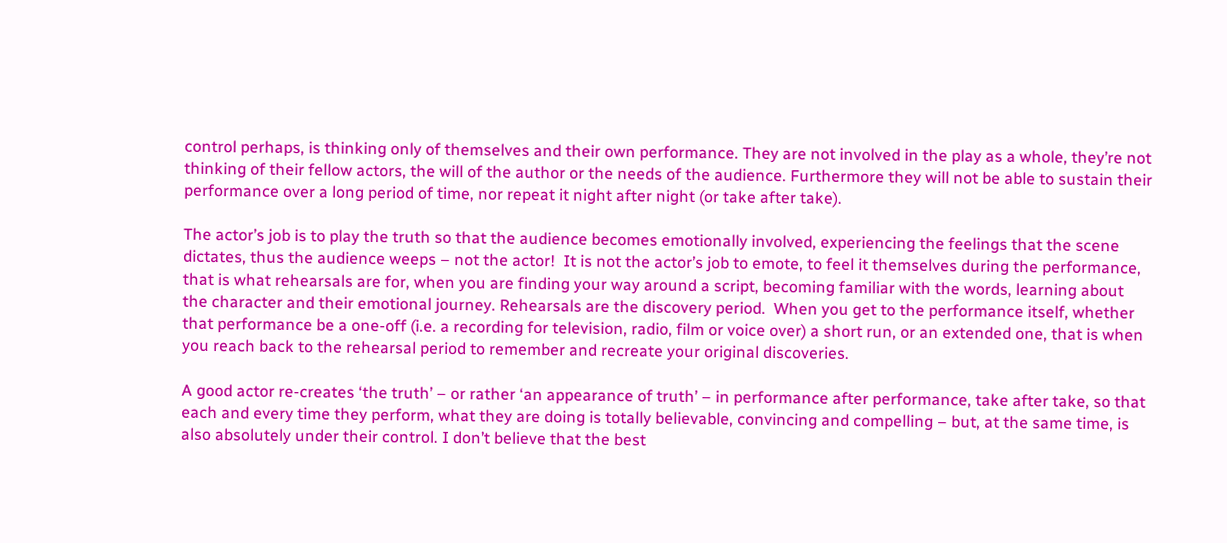control perhaps, is thinking only of themselves and their own performance. They are not involved in the play as a whole, they’re not thinking of their fellow actors, the will of the author or the needs of the audience. Furthermore they will not be able to sustain their performance over a long period of time, nor repeat it night after night (or take after take).

The actor’s job is to play the truth so that the audience becomes emotionally involved, experiencing the feelings that the scene dictates, thus the audience weeps – not the actor!  It is not the actor’s job to emote, to feel it themselves during the performance, that is what rehearsals are for, when you are finding your way around a script, becoming familiar with the words, learning about the character and their emotional journey. Rehearsals are the discovery period.  When you get to the performance itself, whether that performance be a one-off (i.e. a recording for television, radio, film or voice over) a short run, or an extended one, that is when you reach back to the rehearsal period to remember and recreate your original discoveries.

A good actor re-creates ‘the truth’ – or rather ‘an appearance of truth’ – in performance after performance, take after take, so that each and every time they perform, what they are doing is totally believable, convincing and compelling – but, at the same time, is also absolutely under their control. I don’t believe that the best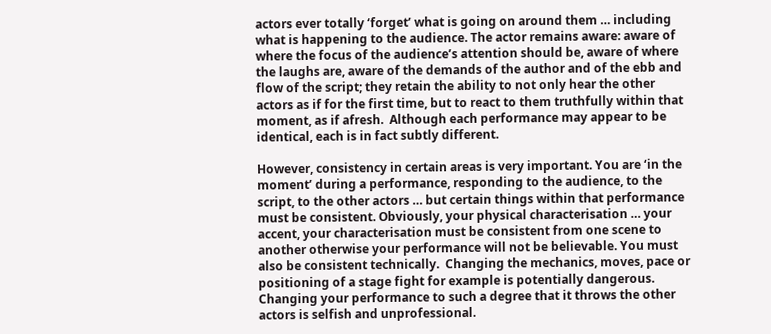actors ever totally ‘forget’ what is going on around them … including what is happening to the audience. The actor remains aware: aware of where the focus of the audience’s attention should be, aware of where the laughs are, aware of the demands of the author and of the ebb and flow of the script; they retain the ability to not only hear the other actors as if for the first time, but to react to them truthfully within that moment, as if afresh.  Although each performance may appear to be identical, each is in fact subtly different.

However, consistency in certain areas is very important. You are ‘in the moment’ during a performance, responding to the audience, to the script, to the other actors … but certain things within that performance must be consistent. Obviously, your physical characterisation … your accent, your characterisation must be consistent from one scene to another otherwise your performance will not be believable. You must also be consistent technically.  Changing the mechanics, moves, pace or positioning of a stage fight for example is potentially dangerous. Changing your performance to such a degree that it throws the other actors is selfish and unprofessional.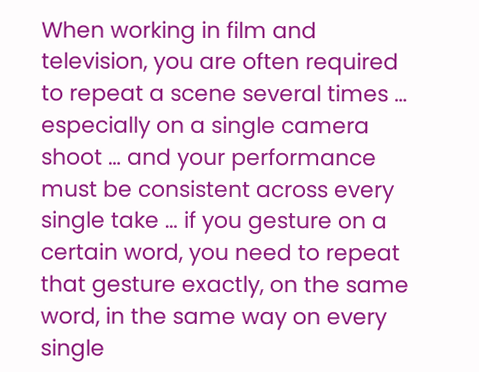When working in film and television, you are often required to repeat a scene several times … especially on a single camera shoot … and your performance must be consistent across every single take … if you gesture on a certain word, you need to repeat that gesture exactly, on the same word, in the same way on every single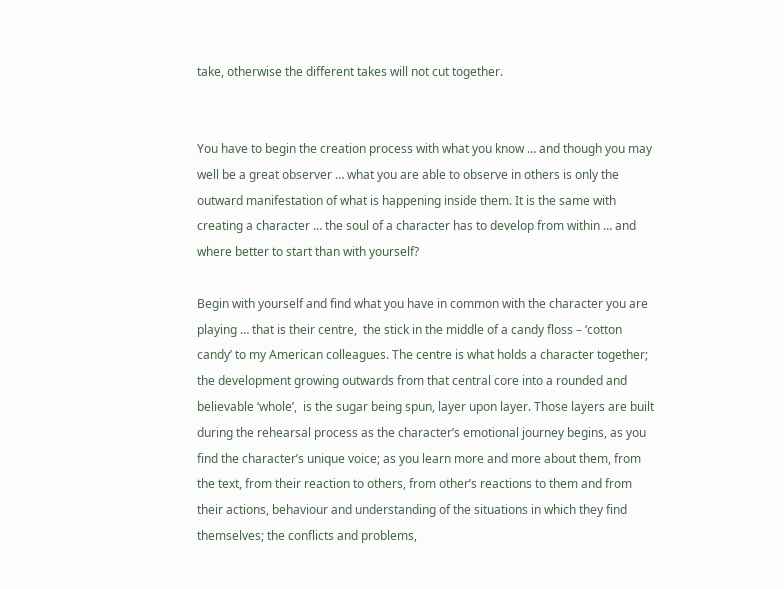take, otherwise the different takes will not cut together.


You have to begin the creation process with what you know … and though you may well be a great observer … what you are able to observe in others is only the outward manifestation of what is happening inside them. It is the same with creating a character … the soul of a character has to develop from within … and where better to start than with yourself?

Begin with yourself and find what you have in common with the character you are playing … that is their centre,  the stick in the middle of a candy floss – ‘cotton candy’ to my American colleagues. The centre is what holds a character together; the development growing outwards from that central core into a rounded and believable ‘whole’,  is the sugar being spun, layer upon layer. Those layers are built during the rehearsal process as the character’s emotional journey begins, as you find the character’s unique voice; as you learn more and more about them, from the text, from their reaction to others, from other’s reactions to them and from their actions, behaviour and understanding of the situations in which they find themselves; the conflicts and problems,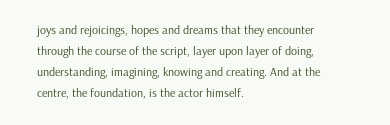joys and rejoicings, hopes and dreams that they encounter through the course of the script, layer upon layer of doing, understanding, imagining, knowing and creating. And at the centre, the foundation, is the actor himself.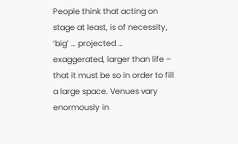People think that acting on stage at least, is of necessity, ‘big’ … projected … exaggerated, larger than life – that it must be so in order to fill a large space. Venues vary enormously in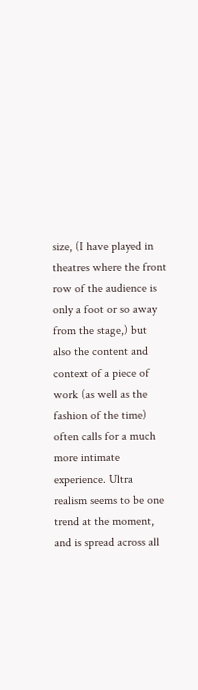size, (I have played in theatres where the front row of the audience is only a foot or so away from the stage,) but also the content and context of a piece of work (as well as the fashion of the time) often calls for a much more intimate experience. Ultra realism seems to be one trend at the moment, and is spread across all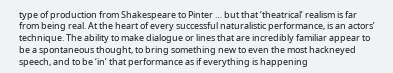type of production from Shakespeare to Pinter … but that ‘theatrical’ realism is far from being real. At the heart of every successful naturalistic performance, is an actors’ technique. The ability to make dialogue or lines that are incredibly familiar appear to be a spontaneous thought, to bring something new to even the most hackneyed speech, and to be ‘in’ that performance as if everything is happening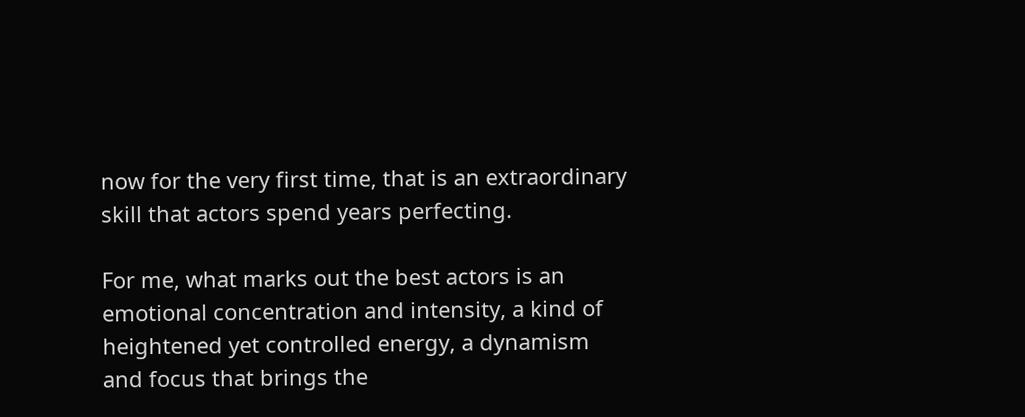now for the very first time, that is an extraordinary skill that actors spend years perfecting.

For me, what marks out the best actors is an emotional concentration and intensity, a kind of heightened yet controlled energy, a dynamism and focus that brings the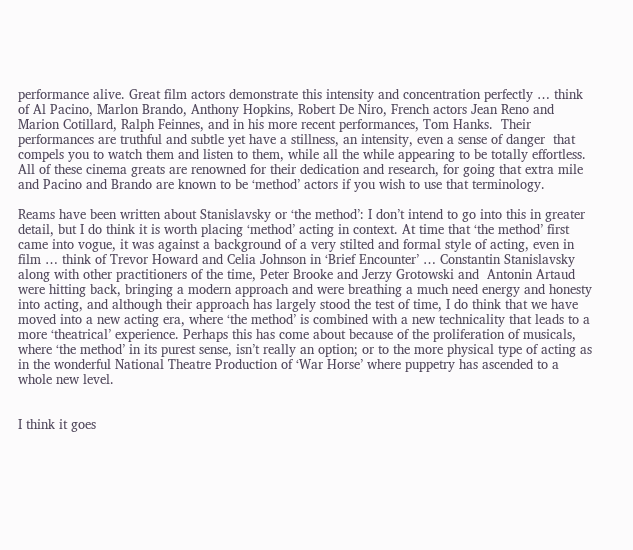performance alive. Great film actors demonstrate this intensity and concentration perfectly … think of Al Pacino, Marlon Brando, Anthony Hopkins, Robert De Niro, French actors Jean Reno and Marion Cotillard, Ralph Feinnes, and in his more recent performances, Tom Hanks.  Their performances are truthful and subtle yet have a stillness, an intensity, even a sense of danger  that compels you to watch them and listen to them, while all the while appearing to be totally effortless. All of these cinema greats are renowned for their dedication and research, for going that extra mile and Pacino and Brando are known to be ‘method’ actors if you wish to use that terminology.

Reams have been written about Stanislavsky or ‘the method’: I don’t intend to go into this in greater detail, but I do think it is worth placing ‘method’ acting in context. At time that ‘the method’ first came into vogue, it was against a background of a very stilted and formal style of acting, even in film … think of Trevor Howard and Celia Johnson in ‘Brief Encounter’ … Constantin Stanislavsky along with other practitioners of the time, Peter Brooke and Jerzy Grotowski and  Antonin Artaud were hitting back, bringing a modern approach and were breathing a much need energy and honesty into acting, and although their approach has largely stood the test of time, I do think that we have moved into a new acting era, where ‘the method’ is combined with a new technicality that leads to a more ‘theatrical’ experience. Perhaps this has come about because of the proliferation of musicals, where ‘the method’ in its purest sense, isn’t really an option; or to the more physical type of acting as in the wonderful National Theatre Production of ‘War Horse’ where puppetry has ascended to a whole new level.


I think it goes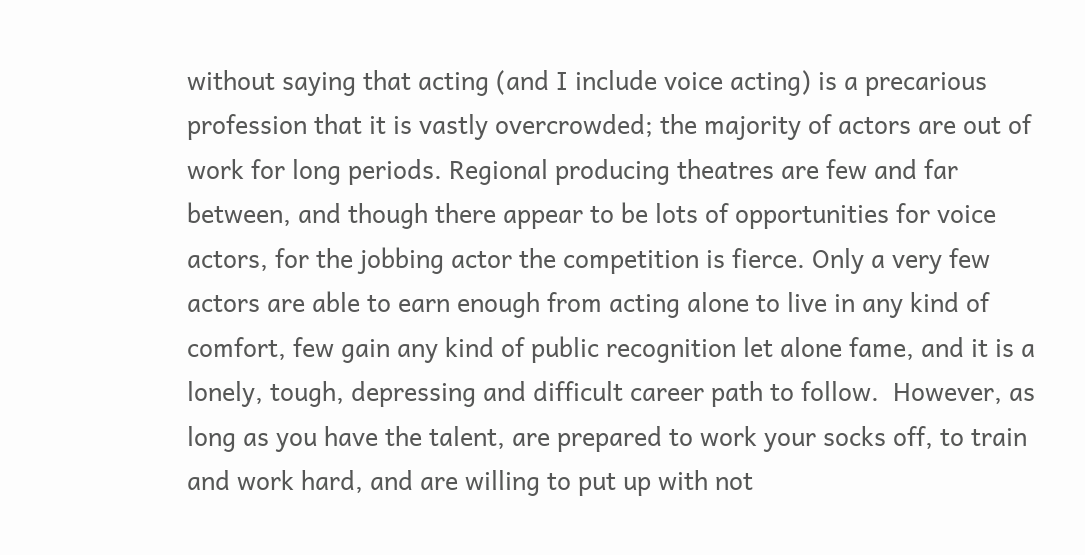without saying that acting (and I include voice acting) is a precarious profession that it is vastly overcrowded; the majority of actors are out of work for long periods. Regional producing theatres are few and far between, and though there appear to be lots of opportunities for voice actors, for the jobbing actor the competition is fierce. Only a very few actors are able to earn enough from acting alone to live in any kind of comfort, few gain any kind of public recognition let alone fame, and it is a lonely, tough, depressing and difficult career path to follow.  However, as long as you have the talent, are prepared to work your socks off, to train and work hard, and are willing to put up with not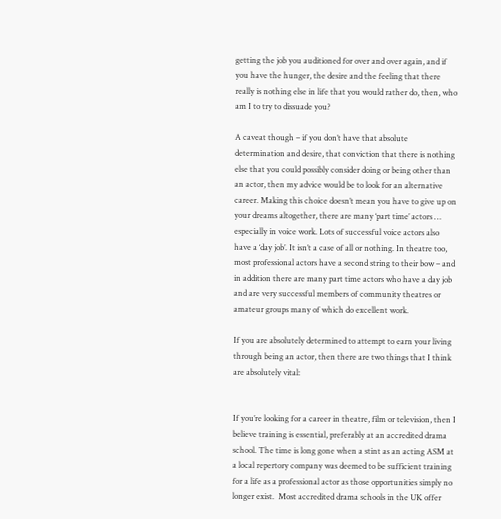getting the job you auditioned for over and over again, and if you have the hunger, the desire and the feeling that there really is nothing else in life that you would rather do, then, who am I to try to dissuade you?

A caveat though – if you don’t have that absolute determination and desire, that conviction that there is nothing else that you could possibly consider doing or being other than an actor, then my advice would be to look for an alternative career. Making this choice doesn’t mean you have to give up on your dreams altogether, there are many ‘part time’ actors … especially in voice work. Lots of successful voice actors also have a ‘day job’. It isn’t a case of all or nothing. In theatre too, most professional actors have a second string to their bow – and in addition there are many part time actors who have a day job and are very successful members of community theatres or amateur groups many of which do excellent work.

If you are absolutely determined to attempt to earn your living through being an actor, then there are two things that I think are absolutely vital:


If you’re looking for a career in theatre, film or television, then I believe training is essential, preferably at an accredited drama school. The time is long gone when a stint as an acting ASM at a local repertory company was deemed to be sufficient training for a life as a professional actor as those opportunities simply no longer exist.  Most accredited drama schools in the UK offer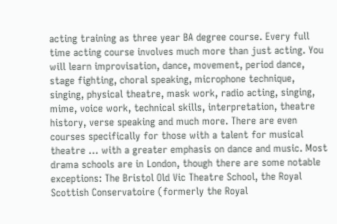acting training as three year BA degree course. Every full time acting course involves much more than just acting. You will learn improvisation, dance, movement, period dance, stage fighting, choral speaking, microphone technique, singing, physical theatre, mask work, radio acting, singing, mime, voice work, technical skills, interpretation, theatre history, verse speaking and much more. There are even courses specifically for those with a talent for musical theatre … with a greater emphasis on dance and music. Most drama schools are in London, though there are some notable exceptions: The Bristol Old Vic Theatre School, the Royal Scottish Conservatoire (formerly the Royal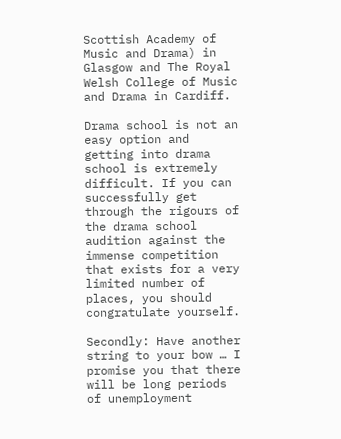Scottish Academy of Music and Drama) in Glasgow and The Royal Welsh College of Music and Drama in Cardiff.

Drama school is not an easy option and getting into drama school is extremely difficult. If you can successfully get through the rigours of the drama school audition against the immense competition that exists for a very limited number of places, you should congratulate yourself.

Secondly: Have another string to your bow … I promise you that there will be long periods of unemployment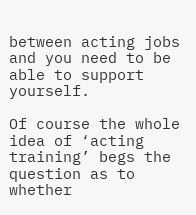between acting jobs and you need to be able to support yourself.

Of course the whole idea of ‘acting training’ begs the question as to whether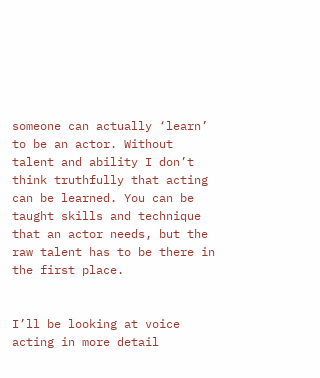someone can actually ‘learn’ to be an actor. Without talent and ability I don’t think truthfully that acting can be learned. You can be taught skills and technique that an actor needs, but the raw talent has to be there in the first place.


I’ll be looking at voice acting in more detail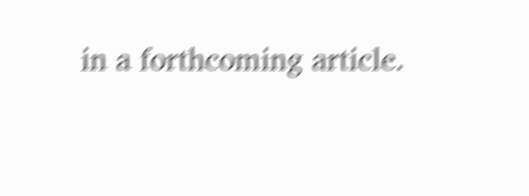in a forthcoming article.